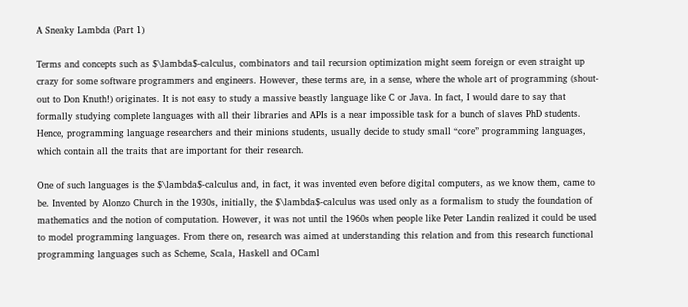A Sneaky Lambda (Part 1)

Terms and concepts such as $\lambda$-calculus, combinators and tail recursion optimization might seem foreign or even straight up crazy for some software programmers and engineers. However, these terms are, in a sense, where the whole art of programming (shout-out to Don Knuth!) originates. It is not easy to study a massive beastly language like C or Java. In fact, I would dare to say that formally studying complete languages with all their libraries and APIs is a near impossible task for a bunch of slaves PhD students. Hence, programming language researchers and their minions students, usually decide to study small “core” programming languages, which contain all the traits that are important for their research.

One of such languages is the $\lambda$-calculus and, in fact, it was invented even before digital computers, as we know them, came to be. Invented by Alonzo Church in the 1930s, initially, the $\lambda$-calculus was used only as a formalism to study the foundation of mathematics and the notion of computation. However, it was not until the 1960s when people like Peter Landin realized it could be used to model programming languages. From there on, research was aimed at understanding this relation and from this research functional programming languages such as Scheme, Scala, Haskell and OCaml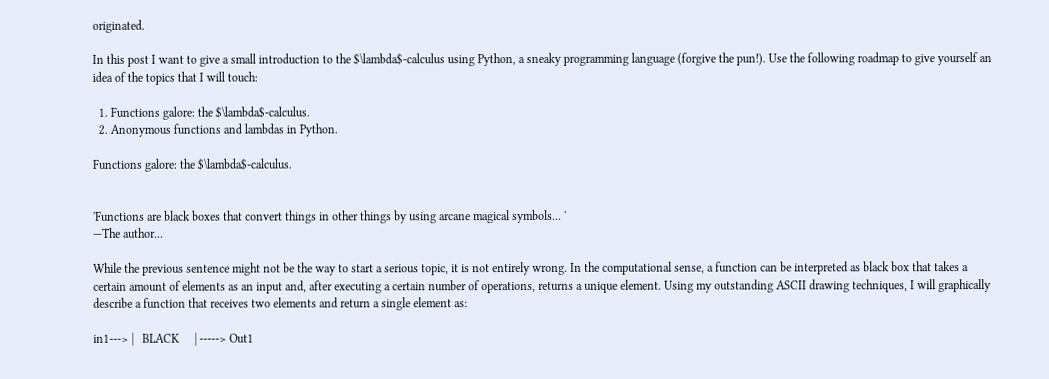originated.

In this post I want to give a small introduction to the $\lambda$-calculus using Python, a sneaky programming language (forgive the pun!). Use the following roadmap to give yourself an idea of the topics that I will touch:

  1. Functions galore: the $\lambda$-calculus.
  2. Anonymous functions and lambdas in Python.

Functions galore: the $\lambda$-calculus.


'Functions are black boxes that convert things in other things by using arcane magical symbols... '
—The author...

While the previous sentence might not be the way to start a serious topic, it is not entirely wrong. In the computational sense, a function can be interpreted as black box that takes a certain amount of elements as an input and, after executing a certain number of operations, returns a unique element. Using my outstanding ASCII drawing techniques, I will graphically describe a function that receives two elements and return a single element as:

in1---> |   BLACK     | -----> Out1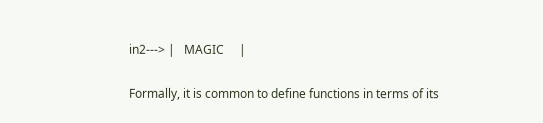in2---> |   MAGIC     |

Formally, it is common to define functions in terms of its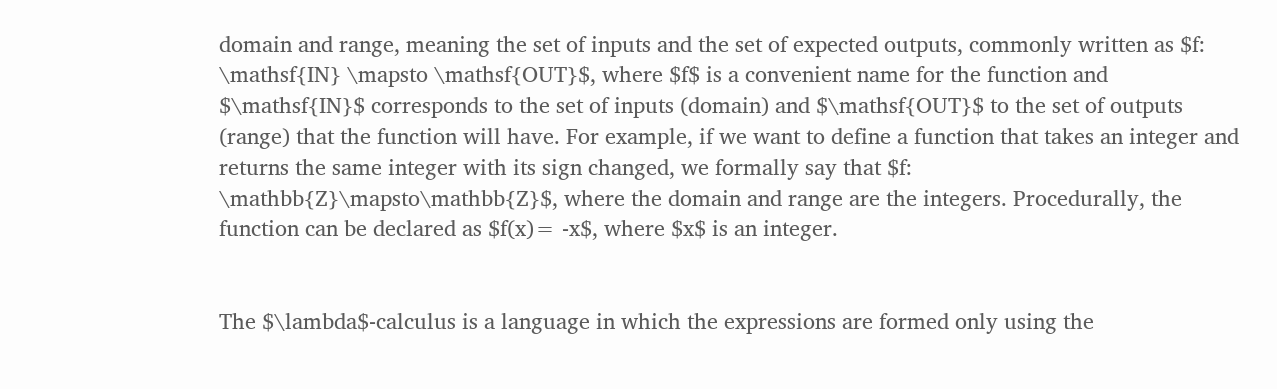domain and range, meaning the set of inputs and the set of expected outputs, commonly written as $f: \mathsf{IN} \mapsto \mathsf{OUT}$, where $f$ is a convenient name for the function and $\mathsf{IN}$ corresponds to the set of inputs (domain) and $\mathsf{OUT}$ to the set of outputs (range) that the function will have. For example, if we want to define a function that takes an integer and returns the same integer with its sign changed, we formally say that $f: \mathbb{Z}\mapsto\mathbb{Z}$, where the domain and range are the integers. Procedurally, the function can be declared as $f(x)= -x$, where $x$ is an integer.


The $\lambda$-calculus is a language in which the expressions are formed only using the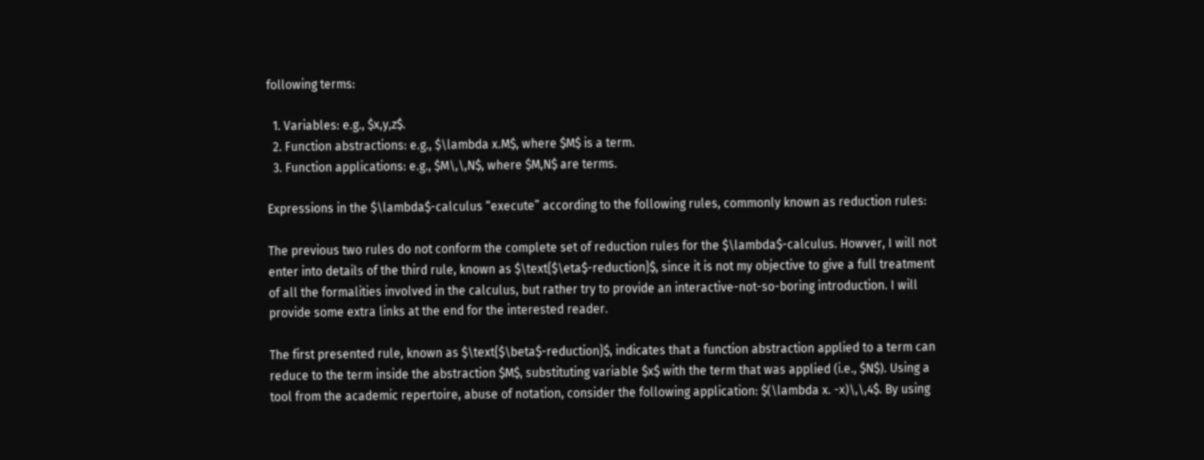following terms:

  1. Variables: e.g., $x,y,z$.
  2. Function abstractions: e.g., $\lambda x.M$, where $M$ is a term.
  3. Function applications: e.g., $M\,\,N$, where $M,N$ are terms.

Expressions in the $\lambda$-calculus “execute” according to the following rules, commonly known as reduction rules:

The previous two rules do not conform the complete set of reduction rules for the $\lambda$-calculus. Howver, I will not enter into details of the third rule, known as $\text{$\eta$-reduction}$, since it is not my objective to give a full treatment of all the formalities involved in the calculus, but rather try to provide an interactive-not-so-boring introduction. I will provide some extra links at the end for the interested reader.

The first presented rule, known as $\text{$\beta$-reduction}$, indicates that a function abstraction applied to a term can reduce to the term inside the abstraction $M$, substituting variable $x$ with the term that was applied (i.e., $N$). Using a tool from the academic repertoire, abuse of notation, consider the following application: $(\lambda x. -x)\,\,4$. By using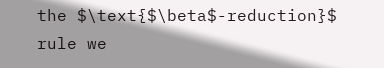the $\text{$\beta$-reduction}$ rule we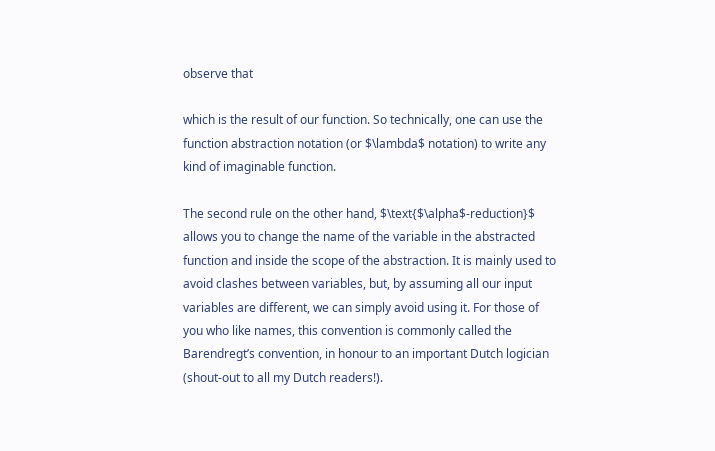observe that

which is the result of our function. So technically, one can use the function abstraction notation (or $\lambda$ notation) to write any kind of imaginable function.

The second rule on the other hand, $\text{$\alpha$-reduction}$ allows you to change the name of the variable in the abstracted function and inside the scope of the abstraction. It is mainly used to avoid clashes between variables, but, by assuming all our input variables are different, we can simply avoid using it. For those of you who like names, this convention is commonly called the Barendregt’s convention, in honour to an important Dutch logician (shout-out to all my Dutch readers!).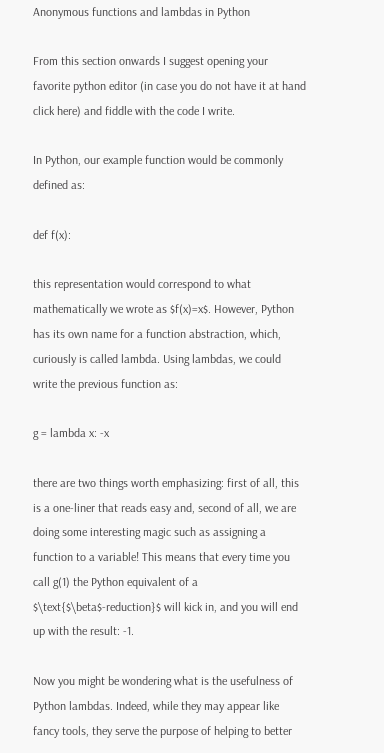Anonymous functions and lambdas in Python

From this section onwards I suggest opening your favorite python editor (in case you do not have it at hand click here) and fiddle with the code I write.

In Python, our example function would be commonly defined as:

def f(x):

this representation would correspond to what mathematically we wrote as $f(x)=x$. However, Python has its own name for a function abstraction, which, curiously is called lambda. Using lambdas, we could write the previous function as:

g = lambda x: -x

there are two things worth emphasizing: first of all, this is a one-liner that reads easy and, second of all, we are doing some interesting magic such as assigning a function to a variable! This means that every time you call g(1) the Python equivalent of a $\text{$\beta$-reduction}$ will kick in, and you will end up with the result: -1.

Now you might be wondering what is the usefulness of Python lambdas. Indeed, while they may appear like fancy tools, they serve the purpose of helping to better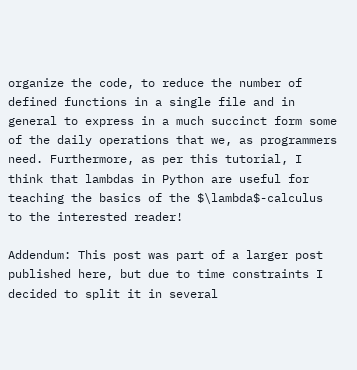organize the code, to reduce the number of defined functions in a single file and in general to express in a much succinct form some of the daily operations that we, as programmers need. Furthermore, as per this tutorial, I think that lambdas in Python are useful for teaching the basics of the $\lambda$-calculus to the interested reader!

Addendum: This post was part of a larger post published here, but due to time constraints I decided to split it in several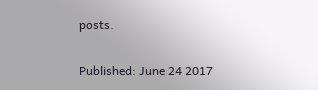posts.

Published: June 24 2017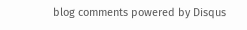blog comments powered by Disqus